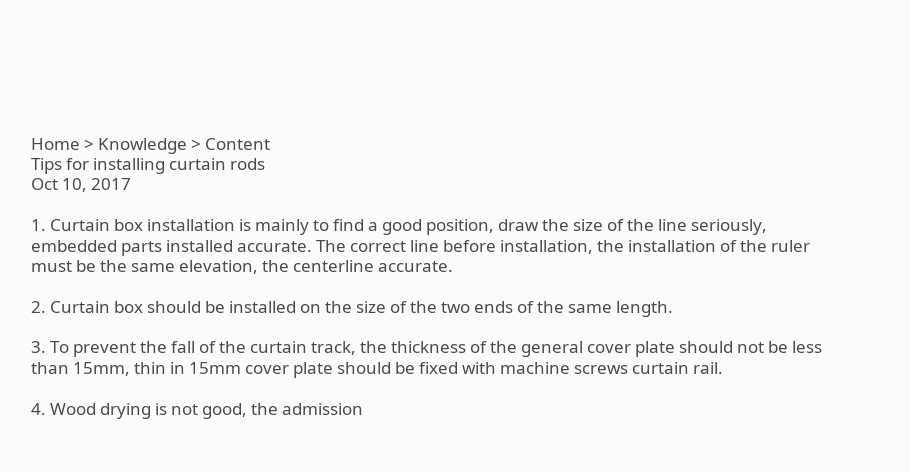Home > Knowledge > Content
Tips for installing curtain rods
Oct 10, 2017

1. Curtain box installation is mainly to find a good position, draw the size of the line seriously, embedded parts installed accurate. The correct line before installation, the installation of the ruler must be the same elevation, the centerline accurate.

2. Curtain box should be installed on the size of the two ends of the same length.

3. To prevent the fall of the curtain track, the thickness of the general cover plate should not be less than 15mm, thin in 15mm cover plate should be fixed with machine screws curtain rail.

4. Wood drying is not good, the admission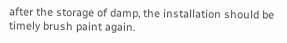after the storage of damp, the installation should be timely brush paint again.